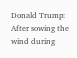Donald Trump: After sowing the wind during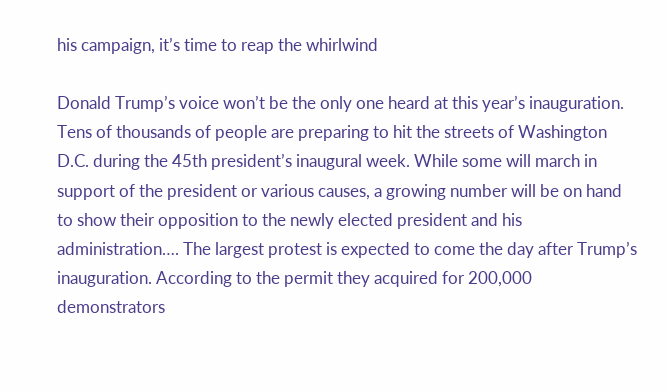his campaign, it’s time to reap the whirlwind

Donald Trump’s voice won’t be the only one heard at this year’s inauguration. Tens of thousands of people are preparing to hit the streets of Washington D.C. during the 45th president’s inaugural week. While some will march in support of the president or various causes, a growing number will be on hand to show their opposition to the newly elected president and his administration…. The largest protest is expected to come the day after Trump’s inauguration. According to the permit they acquired for 200,000 demonstrators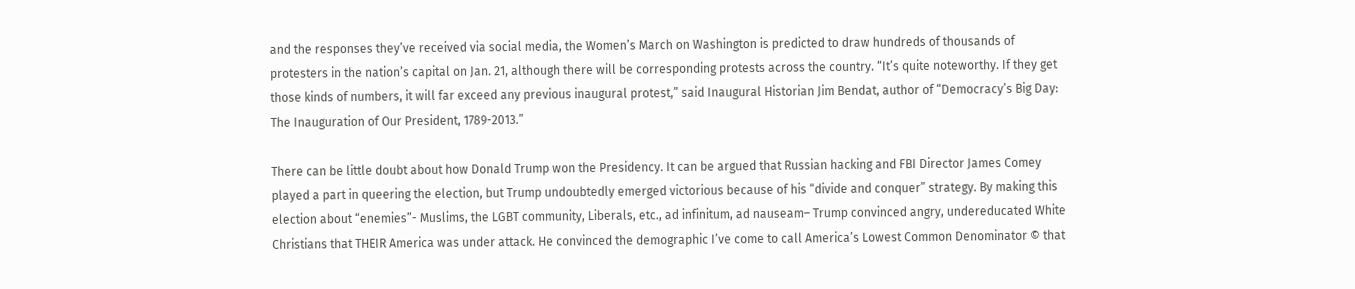and the responses they’ve received via social media, the Women’s March on Washington is predicted to draw hundreds of thousands of protesters in the nation’s capital on Jan. 21, although there will be corresponding protests across the country. “It’s quite noteworthy. If they get those kinds of numbers, it will far exceed any previous inaugural protest,” said Inaugural Historian Jim Bendat, author of “Democracy’s Big Day: The Inauguration of Our President, 1789-2013.”

There can be little doubt about how Donald Trump won the Presidency. It can be argued that Russian hacking and FBI Director James Comey played a part in queering the election, but Trump undoubtedly emerged victorious because of his “divide and conquer” strategy. By making this election about “enemies”- Muslims, the LGBT community, Liberals, etc., ad infinitum, ad nauseam– Trump convinced angry, undereducated White Christians that THEIR America was under attack. He convinced the demographic I’ve come to call America’s Lowest Common Denominator © that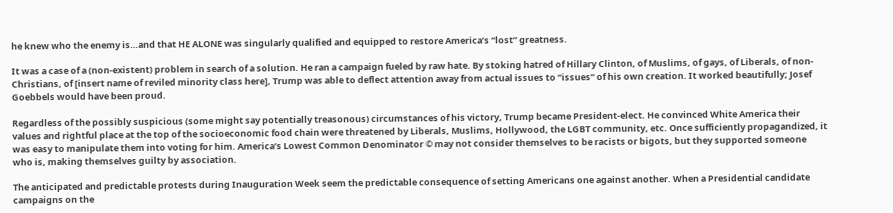he knew who the enemy is…and that HE ALONE was singularly qualified and equipped to restore America’s “lost” greatness.

It was a case of a (non-existent) problem in search of a solution. He ran a campaign fueled by raw hate. By stoking hatred of Hillary Clinton, of Muslims, of gays, of Liberals, of non-Christians, of [insert name of reviled minority class here], Trump was able to deflect attention away from actual issues to “issues” of his own creation. It worked beautifully; Josef Goebbels would have been proud.

Regardless of the possibly suspicious (some might say potentially treasonous) circumstances of his victory, Trump became President-elect. He convinced White America their values and rightful place at the top of the socioeconomic food chain were threatened by Liberals, Muslims, Hollywood, the LGBT community, etc. Once sufficiently propagandized, it was easy to manipulate them into voting for him. America’s Lowest Common Denominator © may not consider themselves to be racists or bigots, but they supported someone who is, making themselves guilty by association.

The anticipated and predictable protests during Inauguration Week seem the predictable consequence of setting Americans one against another. When a Presidential candidate campaigns on the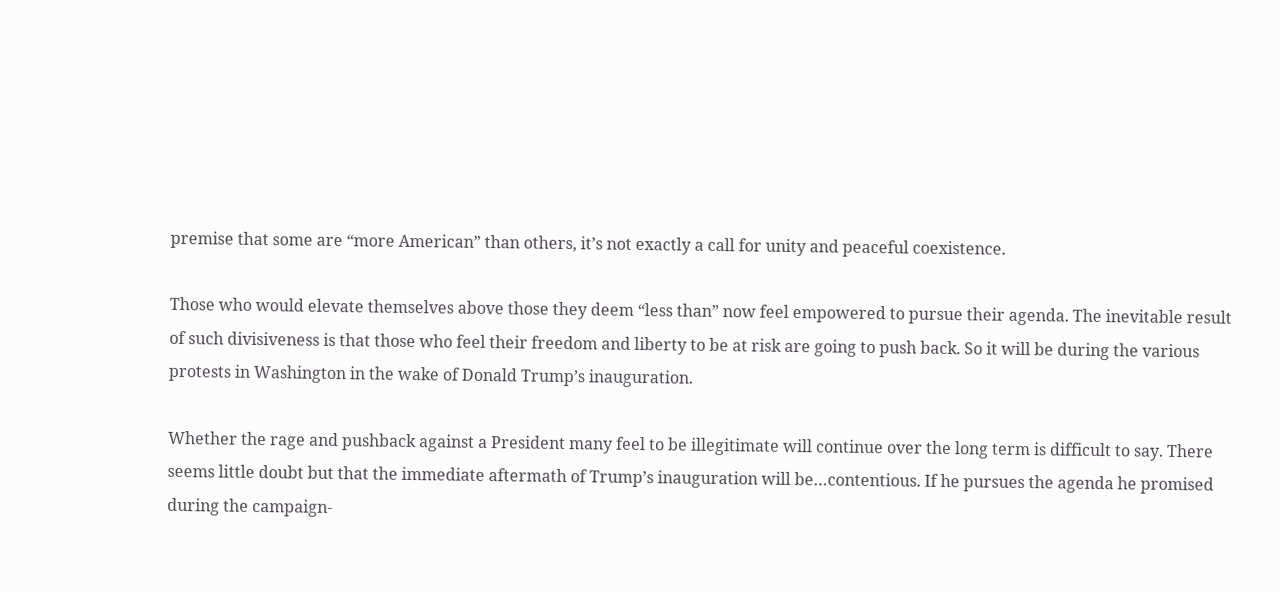premise that some are “more American” than others, it’s not exactly a call for unity and peaceful coexistence.

Those who would elevate themselves above those they deem “less than” now feel empowered to pursue their agenda. The inevitable result of such divisiveness is that those who feel their freedom and liberty to be at risk are going to push back. So it will be during the various protests in Washington in the wake of Donald Trump’s inauguration.

Whether the rage and pushback against a President many feel to be illegitimate will continue over the long term is difficult to say. There seems little doubt but that the immediate aftermath of Trump’s inauguration will be…contentious. If he pursues the agenda he promised during the campaign-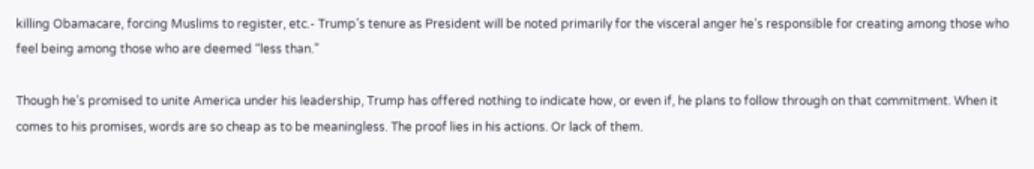killing Obamacare, forcing Muslims to register, etc.- Trump’s tenure as President will be noted primarily for the visceral anger he’s responsible for creating among those who feel being among those who are deemed “less than.”

Though he’s promised to unite America under his leadership, Trump has offered nothing to indicate how, or even if, he plans to follow through on that commitment. When it comes to his promises, words are so cheap as to be meaningless. The proof lies in his actions. Or lack of them.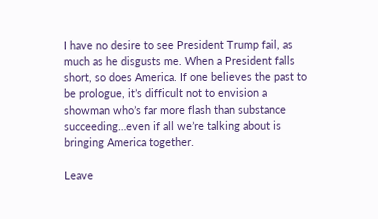I have no desire to see President Trump fail, as much as he disgusts me. When a President falls short, so does America. If one believes the past to be prologue, it’s difficult not to envision a showman who’s far more flash than substance succeeding…even if all we’re talking about is bringing America together.

Leave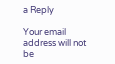a Reply

Your email address will not be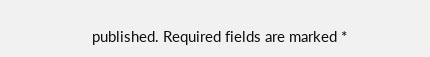published. Required fields are marked *